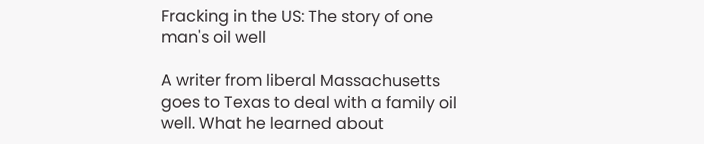Fracking in the US: The story of one man's oil well

A writer from liberal Massachusetts goes to Texas to deal with a family oil well. What he learned about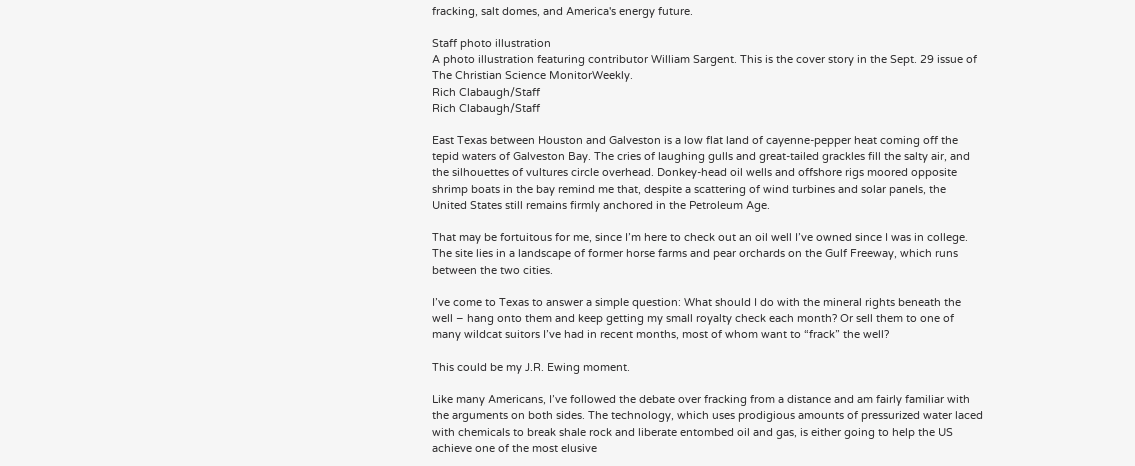fracking, salt domes, and America's energy future.

Staff photo illustration
A photo illustration featuring contributor William Sargent. This is the cover story in the Sept. 29 issue of The Christian Science MonitorWeekly.
Rich Clabaugh/Staff
Rich Clabaugh/Staff

East Texas between Houston and Galveston is a low flat land of cayenne-pepper heat coming off the tepid waters of Galveston Bay. The cries of laughing gulls and great-tailed grackles fill the salty air, and the silhouettes of vultures circle overhead. Donkey-head oil wells and offshore rigs moored opposite shrimp boats in the bay remind me that, despite a scattering of wind turbines and solar panels, the United States still remains firmly anchored in the Petroleum Age.

That may be fortuitous for me, since I’m here to check out an oil well I’ve owned since I was in college. The site lies in a landscape of former horse farms and pear orchards on the Gulf Freeway, which runs between the two cities.

I’ve come to Texas to answer a simple question: What should I do with the mineral rights beneath the well – hang onto them and keep getting my small royalty check each month? Or sell them to one of many wildcat suitors I’ve had in recent months, most of whom want to “frack” the well?

This could be my J.R. Ewing moment.

Like many Americans, I’ve followed the debate over fracking from a distance and am fairly familiar with the arguments on both sides. The technology, which uses prodigious amounts of pressurized water laced with chemicals to break shale rock and liberate entombed oil and gas, is either going to help the US achieve one of the most elusive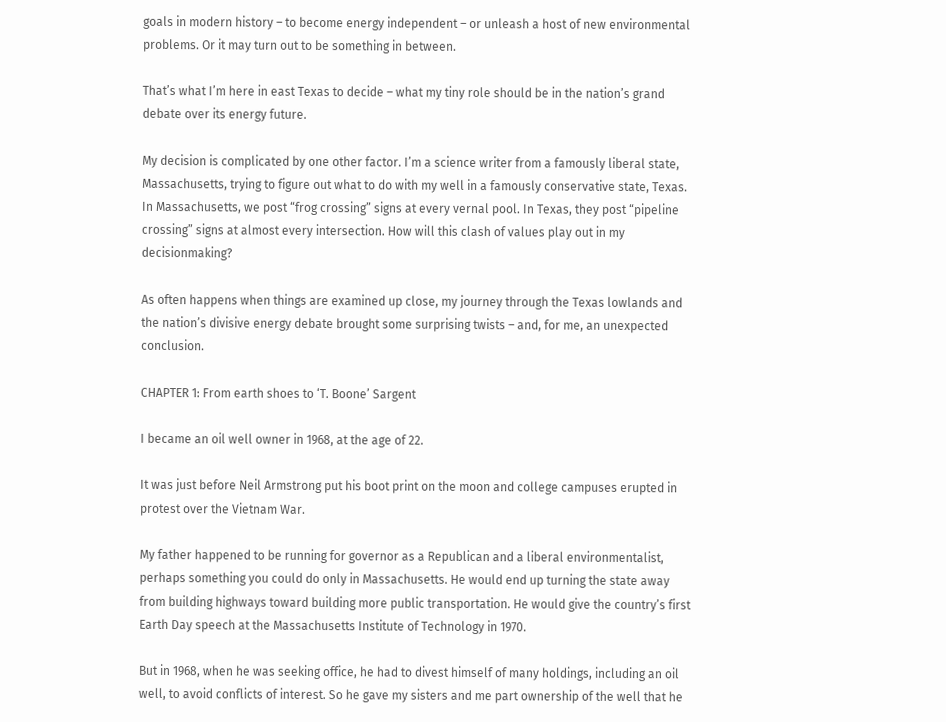goals in modern history – to become energy independent – or unleash a host of new environmental problems. Or it may turn out to be something in between.

That’s what I’m here in east Texas to decide – what my tiny role should be in the nation’s grand debate over its energy future.

My decision is complicated by one other factor. I’m a science writer from a famously liberal state, Massachusetts, trying to figure out what to do with my well in a famously conservative state, Texas. In Massachusetts, we post “frog crossing” signs at every vernal pool. In Texas, they post “pipeline crossing” signs at almost every intersection. How will this clash of values play out in my decisionmaking?

As often happens when things are examined up close, my journey through the Texas lowlands and the nation’s divisive energy debate brought some surprising twists – and, for me, an unexpected conclusion.

CHAPTER 1: From earth shoes to ‘T. Boone’ Sargent

I became an oil well owner in 1968, at the age of 22.

It was just before Neil Armstrong put his boot print on the moon and college campuses erupted in protest over the Vietnam War.

My father happened to be running for governor as a Republican and a liberal environmentalist, perhaps something you could do only in Massachusetts. He would end up turning the state away from building highways toward building more public transportation. He would give the country’s first Earth Day speech at the Massachusetts Institute of Technology in 1970.

But in 1968, when he was seeking office, he had to divest himself of many holdings, including an oil well, to avoid conflicts of interest. So he gave my sisters and me part ownership of the well that he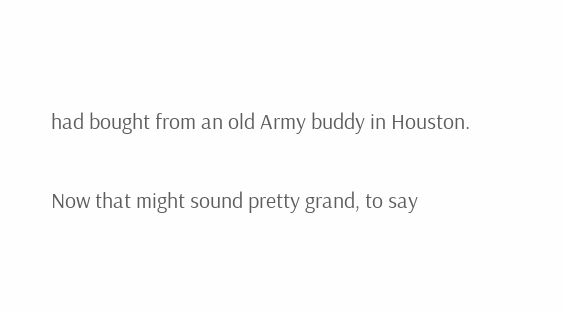had bought from an old Army buddy in Houston.

Now that might sound pretty grand, to say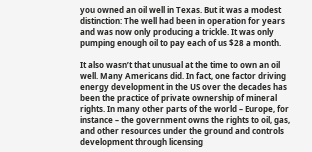you owned an oil well in Texas. But it was a modest distinction: The well had been in operation for years and was now only producing a trickle. It was only pumping enough oil to pay each of us $28 a month.

It also wasn’t that unusual at the time to own an oil well. Many Americans did. In fact, one factor driving energy development in the US over the decades has been the practice of private ownership of mineral rights. In many other parts of the world – Europe, for instance – the government owns the rights to oil, gas, and other resources under the ground and controls development through licensing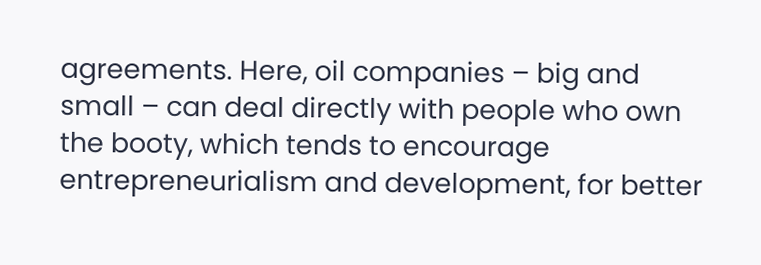agreements. Here, oil companies – big and small – can deal directly with people who own the booty, which tends to encourage entrepreneurialism and development, for better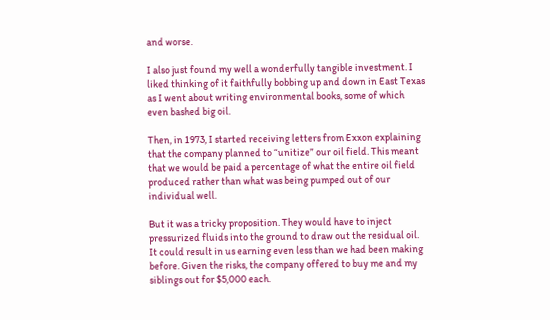and worse.

I also just found my well a wonderfully tangible investment. I liked thinking of it faithfully bobbing up and down in East Texas as I went about writing environmental books, some of which even bashed big oil.

Then, in 1973, I started receiving letters from Exxon explaining that the company planned to “unitize” our oil field. This meant that we would be paid a percentage of what the entire oil field produced rather than what was being pumped out of our individual well.

But it was a tricky proposition. They would have to inject pressurized fluids into the ground to draw out the residual oil. It could result in us earning even less than we had been making before. Given the risks, the company offered to buy me and my siblings out for $5,000 each.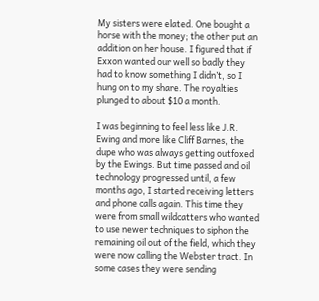My sisters were elated. One bought a horse with the money; the other put an addition on her house. I figured that if Exxon wanted our well so badly they had to know something I didn’t, so I hung on to my share. The royalties plunged to about $10 a month.

I was beginning to feel less like J.R. Ewing and more like Cliff Barnes, the dupe who was always getting outfoxed by the Ewings. But time passed and oil technology progressed until, a few months ago, I started receiving letters and phone calls again. This time they were from small wildcatters who wanted to use newer techniques to siphon the remaining oil out of the field, which they were now calling the Webster tract. In some cases they were sending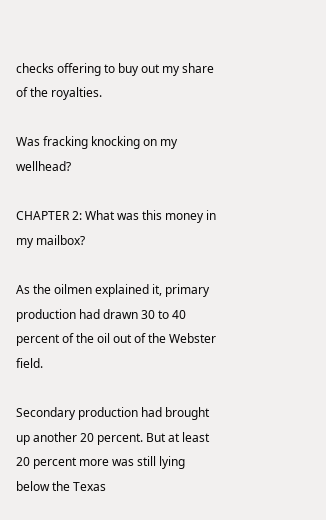checks offering to buy out my share of the royalties.

Was fracking knocking on my wellhead?

CHAPTER 2: What was this money in my mailbox?

As the oilmen explained it, primary production had drawn 30 to 40 percent of the oil out of the Webster field.

Secondary production had brought up another 20 percent. But at least 20 percent more was still lying below the Texas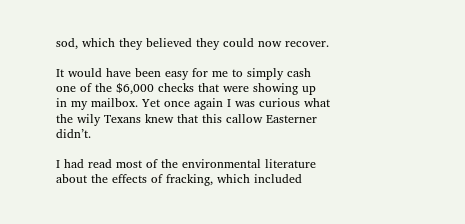sod, which they believed they could now recover.

It would have been easy for me to simply cash one of the $6,000 checks that were showing up in my mailbox. Yet once again I was curious what the wily Texans knew that this callow Easterner didn’t.

I had read most of the environmental literature about the effects of fracking, which included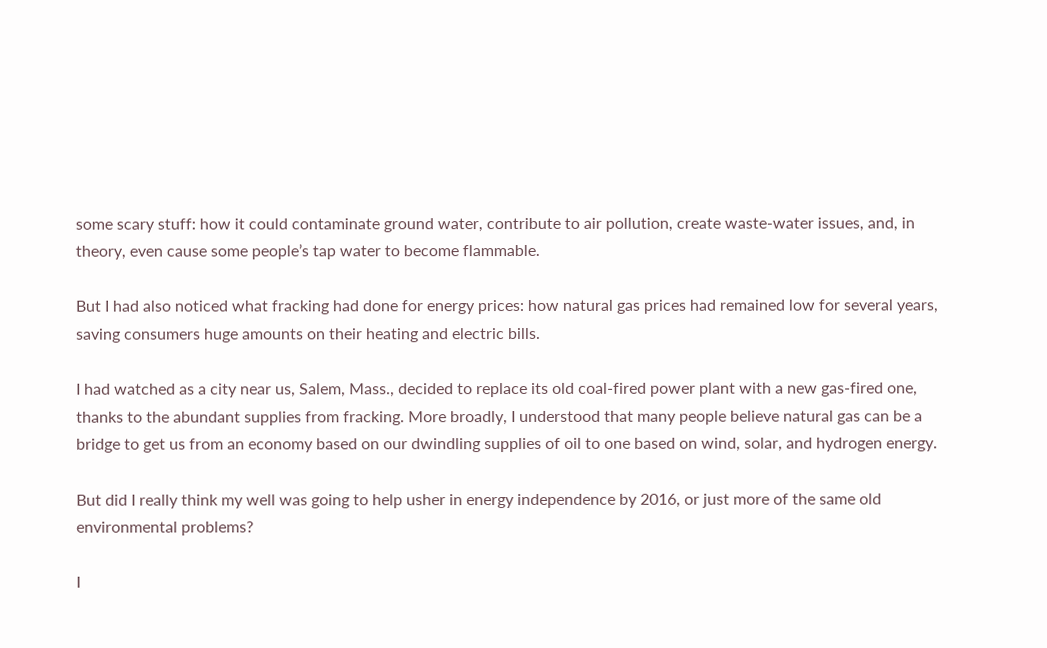some scary stuff: how it could contaminate ground water, contribute to air pollution, create waste-water issues, and, in theory, even cause some people’s tap water to become flammable.

But I had also noticed what fracking had done for energy prices: how natural gas prices had remained low for several years, saving consumers huge amounts on their heating and electric bills.

I had watched as a city near us, Salem, Mass., decided to replace its old coal-fired power plant with a new gas-fired one, thanks to the abundant supplies from fracking. More broadly, I understood that many people believe natural gas can be a bridge to get us from an economy based on our dwindling supplies of oil to one based on wind, solar, and hydrogen energy.

But did I really think my well was going to help usher in energy independence by 2016, or just more of the same old environmental problems?

I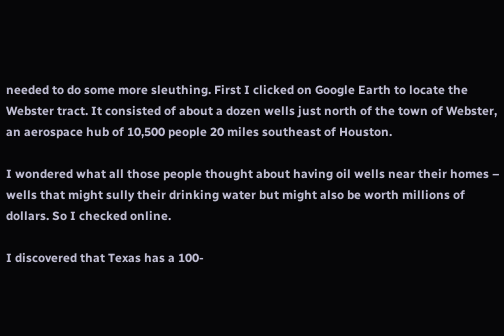needed to do some more sleuthing. First I clicked on Google Earth to locate the Webster tract. It consisted of about a dozen wells just north of the town of Webster, an aerospace hub of 10,500 people 20 miles southeast of Houston.

I wondered what all those people thought about having oil wells near their homes – wells that might sully their drinking water but might also be worth millions of dollars. So I checked online.

I discovered that Texas has a 100-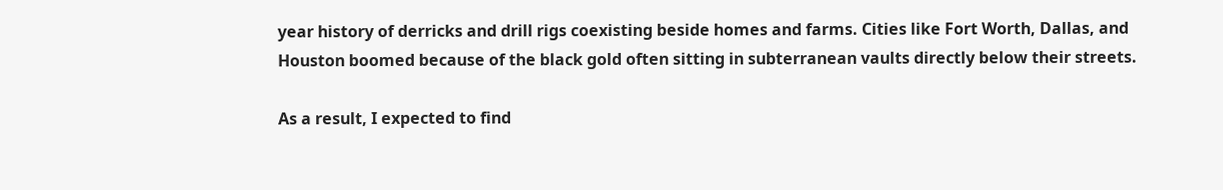year history of derricks and drill rigs coexisting beside homes and farms. Cities like Fort Worth, Dallas, and Houston boomed because of the black gold often sitting in subterranean vaults directly below their streets.

As a result, I expected to find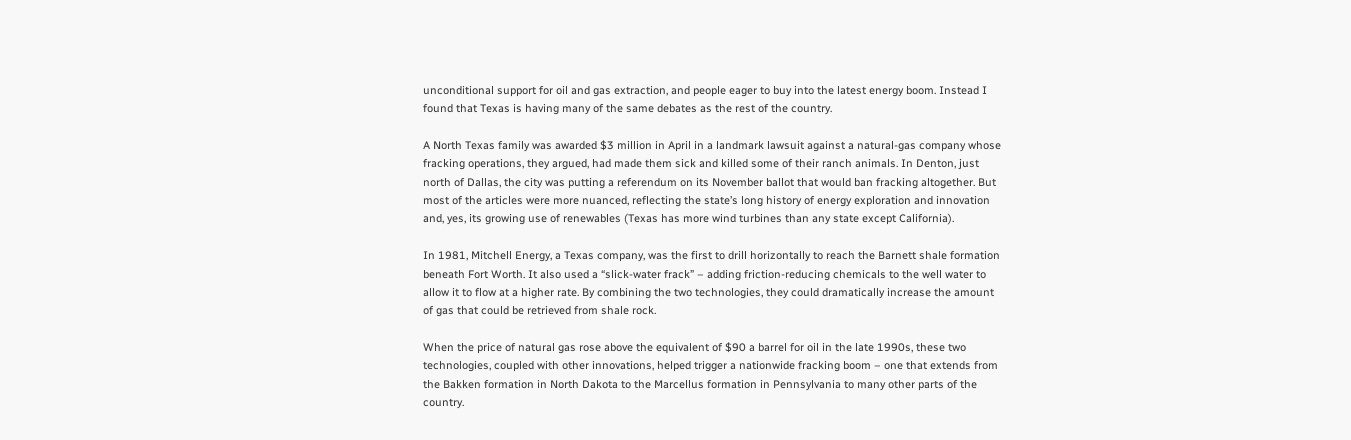unconditional support for oil and gas extraction, and people eager to buy into the latest energy boom. Instead I found that Texas is having many of the same debates as the rest of the country.

A North Texas family was awarded $3 million in April in a landmark lawsuit against a natural-gas company whose fracking operations, they argued, had made them sick and killed some of their ranch animals. In Denton, just north of Dallas, the city was putting a referendum on its November ballot that would ban fracking altogether. But most of the articles were more nuanced, reflecting the state’s long history of energy exploration and innovation and, yes, its growing use of renewables (Texas has more wind turbines than any state except California).

In 1981, Mitchell Energy, a Texas company, was the first to drill horizontally to reach the Barnett shale formation beneath Fort Worth. It also used a “slick-water frack” – adding friction-reducing chemicals to the well water to allow it to flow at a higher rate. By combining the two technologies, they could dramatically increase the amount of gas that could be retrieved from shale rock.

When the price of natural gas rose above the equivalent of $90 a barrel for oil in the late 1990s, these two technologies, coupled with other innovations, helped trigger a nationwide fracking boom – one that extends from the Bakken formation in North Dakota to the Marcellus formation in Pennsylvania to many other parts of the country.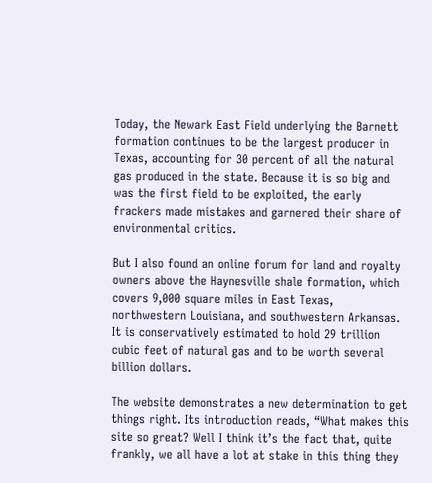Today, the Newark East Field underlying the Barnett formation continues to be the largest producer in Texas, accounting for 30 percent of all the natural gas produced in the state. Because it is so big and was the first field to be exploited, the early frackers made mistakes and garnered their share of environmental critics.

But I also found an online forum for land and royalty owners above the Haynesville shale formation, which covers 9,000 square miles in East Texas, northwestern Louisiana, and southwestern Arkansas. It is conservatively estimated to hold 29 trillion cubic feet of natural gas and to be worth several billion dollars.

The website demonstrates a new determination to get things right. Its introduction reads, “What makes this site so great? Well I think it’s the fact that, quite frankly, we all have a lot at stake in this thing they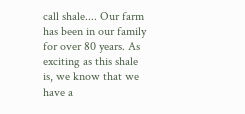call shale.... Our farm has been in our family for over 80 years. As exciting as this shale is, we know that we have a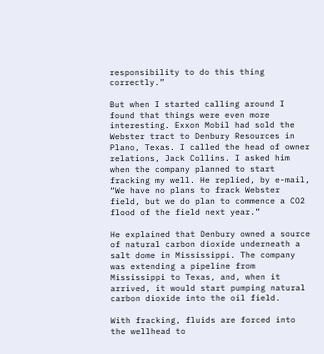responsibility to do this thing correctly.”

But when I started calling around I found that things were even more interesting. Exxon Mobil had sold the Webster tract to Denbury Resources in Plano, Texas. I called the head of owner relations, Jack Collins. I asked him when the company planned to start fracking my well. He replied, by e-mail, “We have no plans to frack Webster field, but we do plan to commence a CO2 flood of the field next year.”

He explained that Denbury owned a source of natural carbon dioxide underneath a salt dome in Mississippi. The company was extending a pipeline from Mississippi to Texas, and, when it arrived, it would start pumping natural carbon dioxide into the oil field.

With fracking, fluids are forced into the wellhead to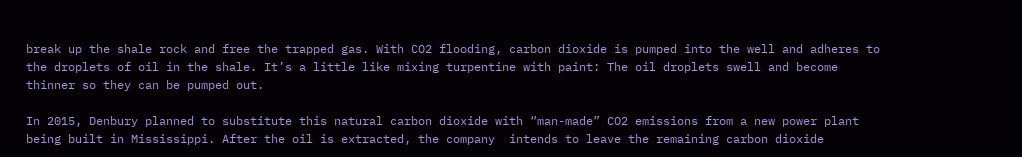break up the shale rock and free the trapped gas. With CO2 flooding, carbon dioxide is pumped into the well and adheres to the droplets of oil in the shale. It’s a little like mixing turpentine with paint: The oil droplets swell and become thinner so they can be pumped out.

In 2015, Denbury planned to substitute this natural carbon dioxide with “man-made” CO2 emissions from a new power plant being built in Mississippi. After the oil is extracted, the company  intends to leave the remaining carbon dioxide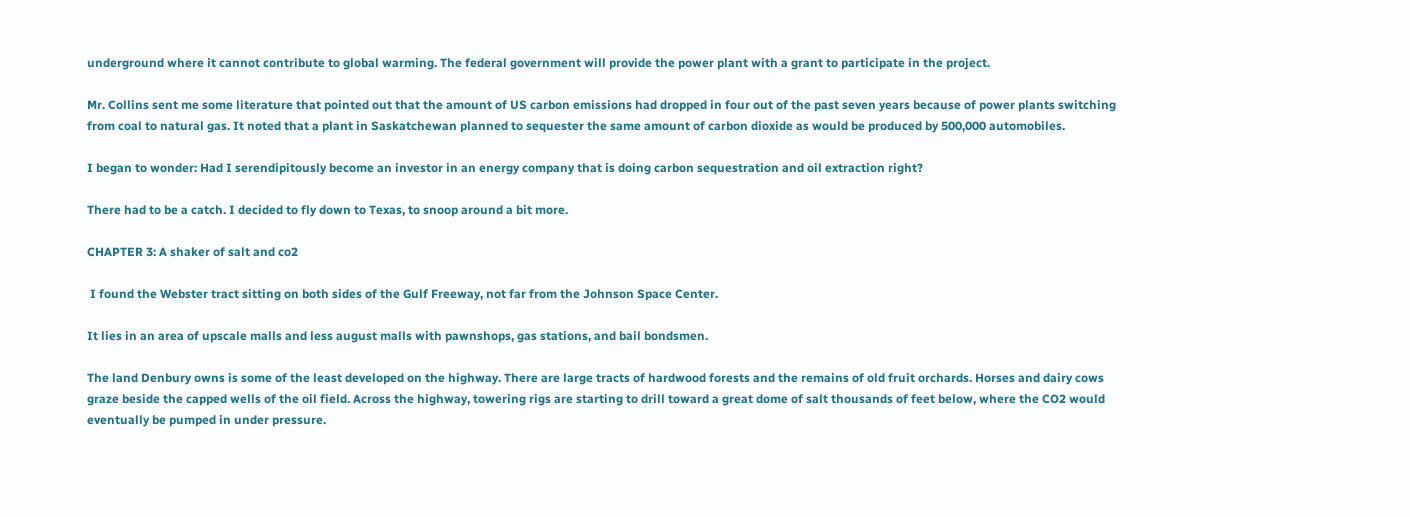underground where it cannot contribute to global warming. The federal government will provide the power plant with a grant to participate in the project.

Mr. Collins sent me some literature that pointed out that the amount of US carbon emissions had dropped in four out of the past seven years because of power plants switching from coal to natural gas. It noted that a plant in Saskatchewan planned to sequester the same amount of carbon dioxide as would be produced by 500,000 automobiles.

I began to wonder: Had I serendipitously become an investor in an energy company that is doing carbon sequestration and oil extraction right?

There had to be a catch. I decided to fly down to Texas, to snoop around a bit more.

CHAPTER 3: A shaker of salt and co2

 I found the Webster tract sitting on both sides of the Gulf Freeway, not far from the Johnson Space Center.

It lies in an area of upscale malls and less august malls with pawnshops, gas stations, and bail bondsmen.

The land Denbury owns is some of the least developed on the highway. There are large tracts of hardwood forests and the remains of old fruit orchards. Horses and dairy cows graze beside the capped wells of the oil field. Across the highway, towering rigs are starting to drill toward a great dome of salt thousands of feet below, where the CO2 would eventually be pumped in under pressure.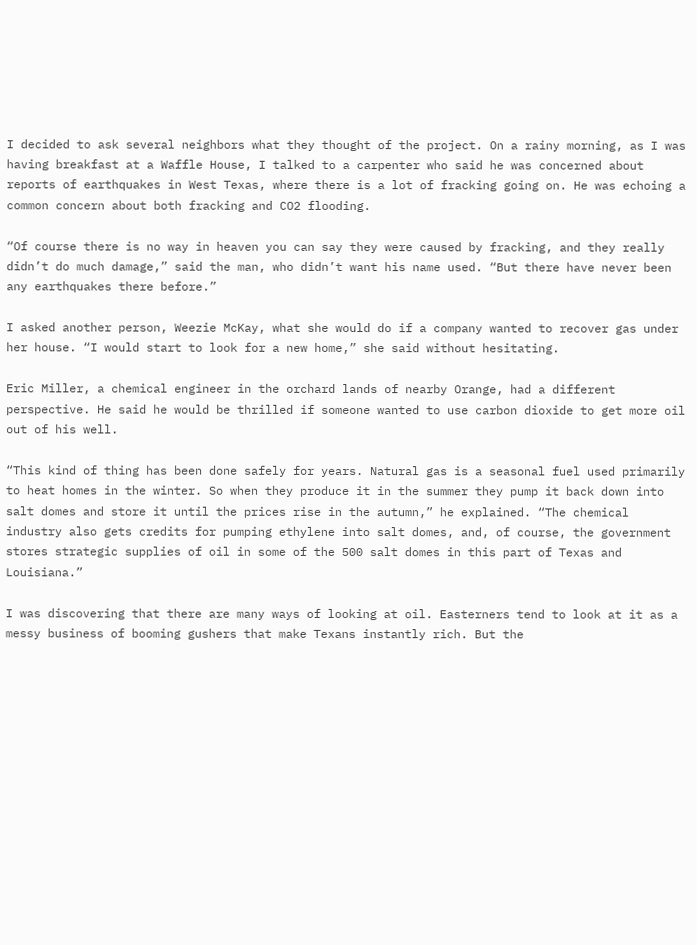I decided to ask several neighbors what they thought of the project. On a rainy morning, as I was having breakfast at a Waffle House, I talked to a carpenter who said he was concerned about reports of earthquakes in West Texas, where there is a lot of fracking going on. He was echoing a common concern about both fracking and CO2 flooding.

“Of course there is no way in heaven you can say they were caused by fracking, and they really didn’t do much damage,” said the man, who didn’t want his name used. “But there have never been any earthquakes there before.”

I asked another person, Weezie McKay, what she would do if a company wanted to recover gas under her house. “I would start to look for a new home,” she said without hesitating.

Eric Miller, a chemical engineer in the orchard lands of nearby Orange, had a different perspective. He said he would be thrilled if someone wanted to use carbon dioxide to get more oil out of his well.

“This kind of thing has been done safely for years. Natural gas is a seasonal fuel used primarily to heat homes in the winter. So when they produce it in the summer they pump it back down into salt domes and store it until the prices rise in the autumn,” he explained. “The chemical industry also gets credits for pumping ethylene into salt domes, and, of course, the government stores strategic supplies of oil in some of the 500 salt domes in this part of Texas and Louisiana.”

I was discovering that there are many ways of looking at oil. Easterners tend to look at it as a messy business of booming gushers that make Texans instantly rich. But the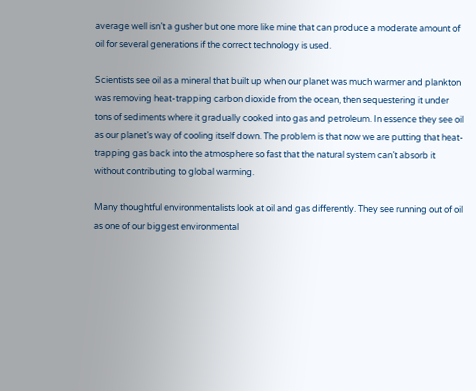average well isn’t a gusher but one more like mine that can produce a moderate amount of oil for several generations if the correct technology is used.

Scientists see oil as a mineral that built up when our planet was much warmer and plankton was removing heat-trapping carbon dioxide from the ocean, then sequestering it under tons of sediments where it gradually cooked into gas and petroleum. In essence they see oil as our planet’s way of cooling itself down. The problem is that now we are putting that heat-trapping gas back into the atmosphere so fast that the natural system can’t absorb it without contributing to global warming.

Many thoughtful environmentalists look at oil and gas differently. They see running out of oil as one of our biggest environmental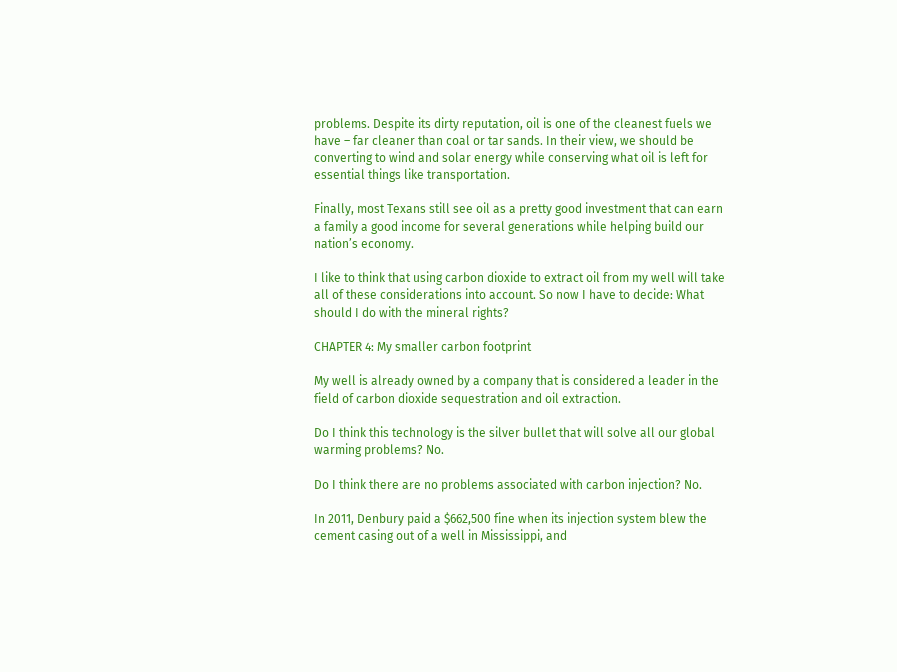problems. Despite its dirty reputation, oil is one of the cleanest fuels we have – far cleaner than coal or tar sands. In their view, we should be converting to wind and solar energy while conserving what oil is left for essential things like transportation.

Finally, most Texans still see oil as a pretty good investment that can earn a family a good income for several generations while helping build our nation’s economy.

I like to think that using carbon dioxide to extract oil from my well will take all of these considerations into account. So now I have to decide: What should I do with the mineral rights?

CHAPTER 4: My smaller carbon footprint

My well is already owned by a company that is considered a leader in the field of carbon dioxide sequestration and oil extraction.

Do I think this technology is the silver bullet that will solve all our global warming problems? No.

Do I think there are no problems associated with carbon injection? No.

In 2011, Denbury paid a $662,500 fine when its injection system blew the cement casing out of a well in Mississippi, and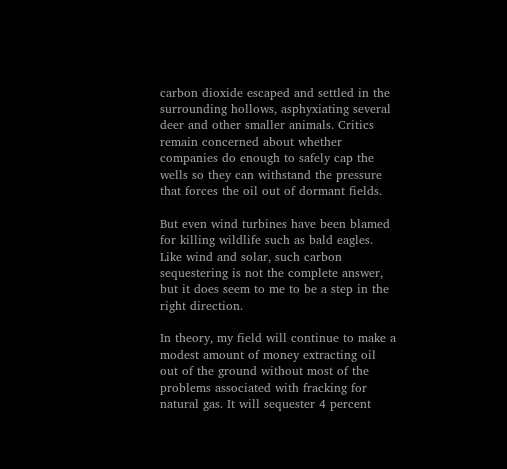carbon dioxide escaped and settled in the surrounding hollows, asphyxiating several deer and other smaller animals. Critics remain concerned about whether companies do enough to safely cap the wells so they can withstand the pressure that forces the oil out of dormant fields.

But even wind turbines have been blamed for killing wildlife such as bald eagles. Like wind and solar, such carbon sequestering is not the complete answer, but it does seem to me to be a step in the right direction.

In theory, my field will continue to make a modest amount of money extracting oil out of the ground without most of the problems associated with fracking for natural gas. It will sequester 4 percent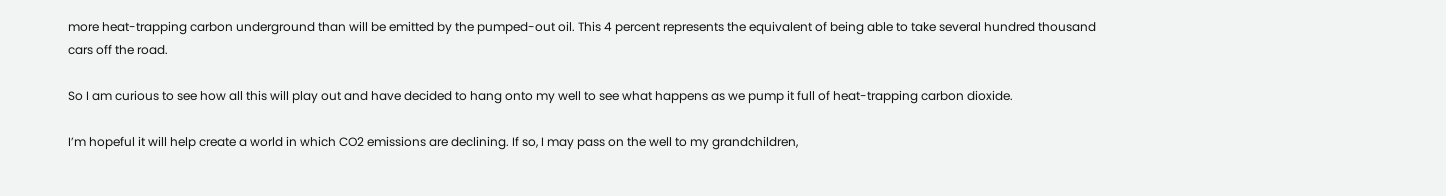more heat-trapping carbon underground than will be emitted by the pumped-out oil. This 4 percent represents the equivalent of being able to take several hundred thousand cars off the road.

So I am curious to see how all this will play out and have decided to hang onto my well to see what happens as we pump it full of heat-trapping carbon dioxide.

I’m hopeful it will help create a world in which CO2 emissions are declining. If so, I may pass on the well to my grandchildren,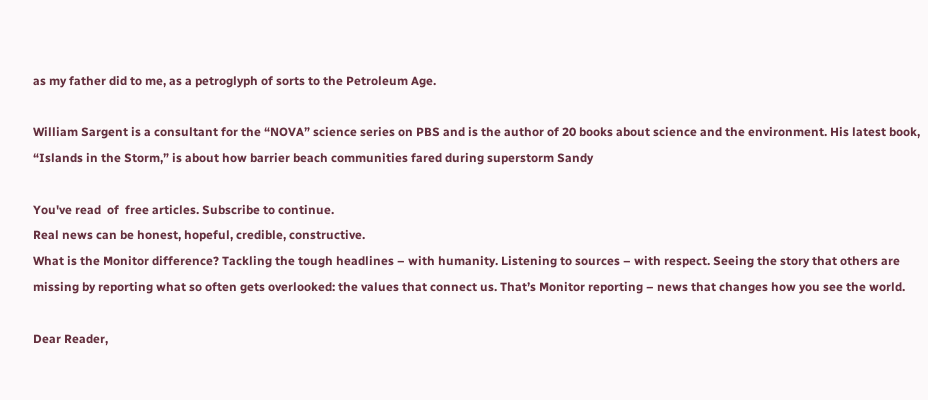as my father did to me, as a petroglyph of sorts to the Petroleum Age.

William Sargent is a consultant for the “NOVA” science series on PBS and is the author of 20 books about science and the environment. His latest book, “Islands in the Storm,” is about how barrier beach communities fared during superstorm Sandy

You've read  of  free articles. Subscribe to continue.
Real news can be honest, hopeful, credible, constructive.
What is the Monitor difference? Tackling the tough headlines – with humanity. Listening to sources – with respect. Seeing the story that others are missing by reporting what so often gets overlooked: the values that connect us. That’s Monitor reporting – news that changes how you see the world.

Dear Reader,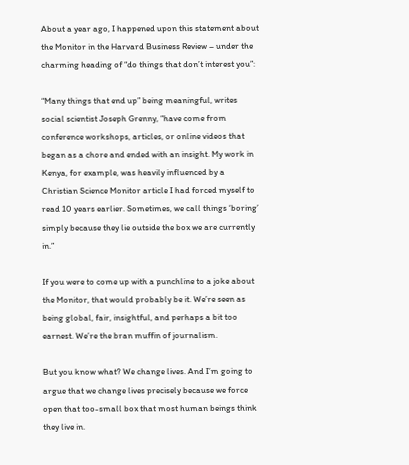About a year ago, I happened upon this statement about the Monitor in the Harvard Business Review – under the charming heading of “do things that don’t interest you”:

“Many things that end up” being meaningful, writes social scientist Joseph Grenny, “have come from conference workshops, articles, or online videos that began as a chore and ended with an insight. My work in Kenya, for example, was heavily influenced by a Christian Science Monitor article I had forced myself to read 10 years earlier. Sometimes, we call things ‘boring’ simply because they lie outside the box we are currently in.”

If you were to come up with a punchline to a joke about the Monitor, that would probably be it. We’re seen as being global, fair, insightful, and perhaps a bit too earnest. We’re the bran muffin of journalism.

But you know what? We change lives. And I’m going to argue that we change lives precisely because we force open that too-small box that most human beings think they live in.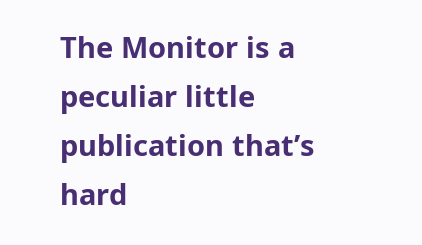The Monitor is a peculiar little publication that’s hard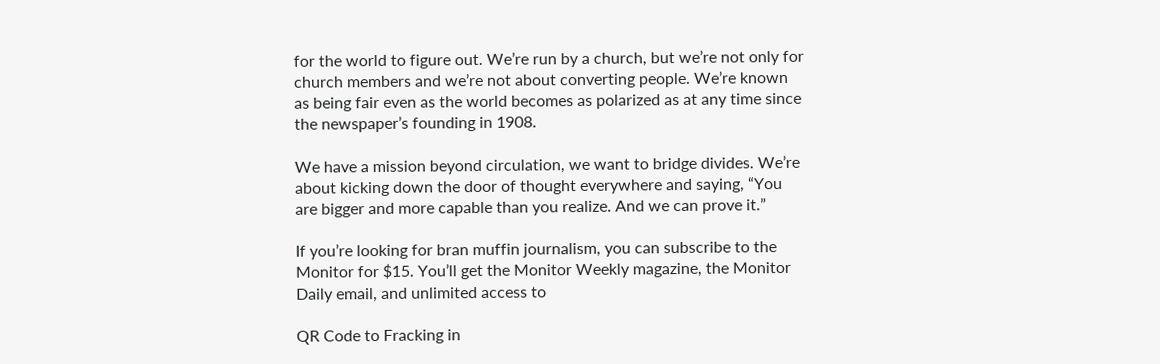for the world to figure out. We’re run by a church, but we’re not only for church members and we’re not about converting people. We’re known as being fair even as the world becomes as polarized as at any time since the newspaper’s founding in 1908.

We have a mission beyond circulation, we want to bridge divides. We’re about kicking down the door of thought everywhere and saying, “You are bigger and more capable than you realize. And we can prove it.”

If you’re looking for bran muffin journalism, you can subscribe to the Monitor for $15. You’ll get the Monitor Weekly magazine, the Monitor Daily email, and unlimited access to

QR Code to Fracking in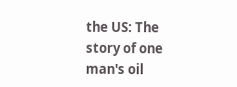the US: The story of one man's oil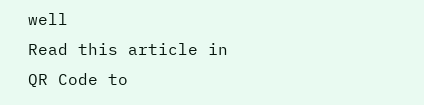well
Read this article in
QR Code to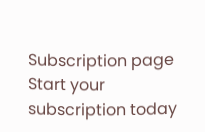Subscription page
Start your subscription today